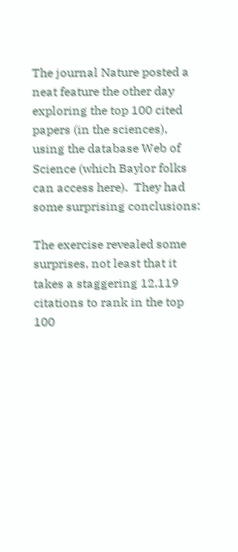The journal Nature posted a neat feature the other day exploring the top 100 cited papers (in the sciences), using the database Web of Science (which Baylor folks can access here).  They had some surprising conclusions:

The exercise revealed some surprises, not least that it takes a staggering 12,119 citations to rank in the top 100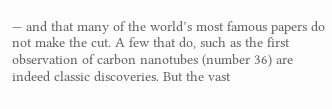— and that many of the world’s most famous papers do not make the cut. A few that do, such as the first observation of carbon nanotubes (number 36) are indeed classic discoveries. But the vast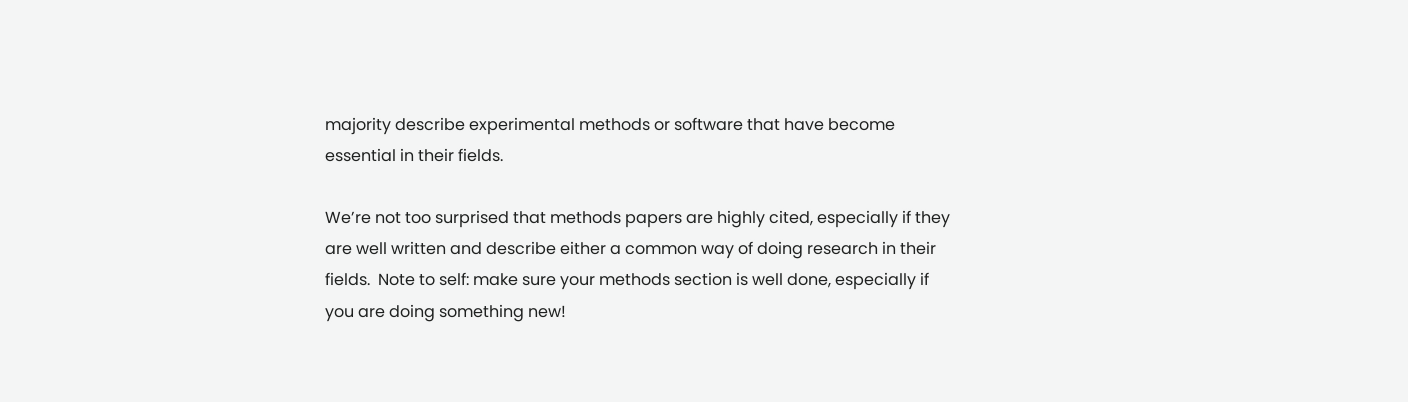majority describe experimental methods or software that have become essential in their fields.

We’re not too surprised that methods papers are highly cited, especially if they are well written and describe either a common way of doing research in their fields.  Note to self: make sure your methods section is well done, especially if you are doing something new!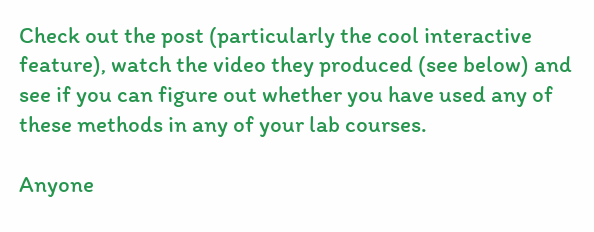Check out the post (particularly the cool interactive feature), watch the video they produced (see below) and see if you can figure out whether you have used any of these methods in any of your lab courses.

Anyone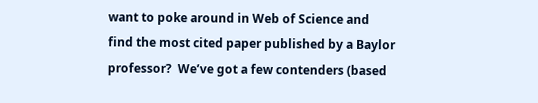want to poke around in Web of Science and find the most cited paper published by a Baylor professor?  We’ve got a few contenders (based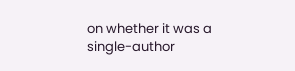on whether it was a single-author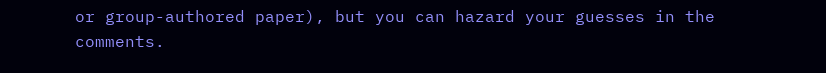or group-authored paper), but you can hazard your guesses in the comments.